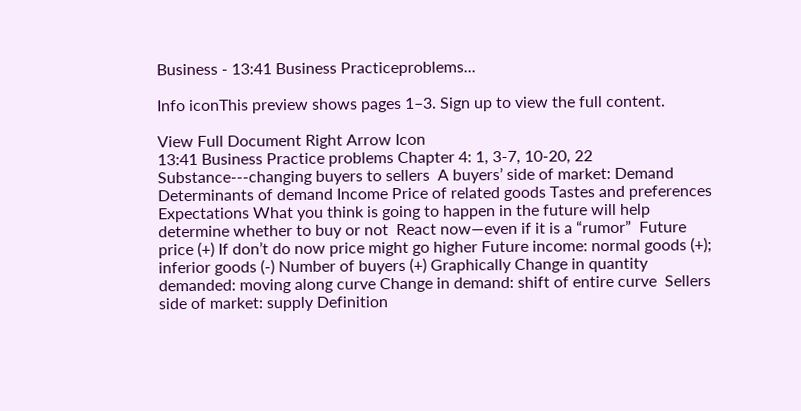Business - 13:41 Business Practiceproblems...

Info iconThis preview shows pages 1–3. Sign up to view the full content.

View Full Document Right Arrow Icon
13:41 Business Practice problems Chapter 4: 1, 3-7, 10-20, 22 Substance---changing buyers to sellers  A buyers’ side of market: Demand Determinants of demand Income Price of related goods Tastes and preferences Expectations What you think is going to happen in the future will help determine whether to buy or not  React now—even if it is a “rumor”  Future price (+) If don’t do now price might go higher Future income: normal goods (+);  inferior goods (-) Number of buyers (+) Graphically Change in quantity demanded: moving along curve Change in demand: shift of entire curve  Sellers side of market: supply Definition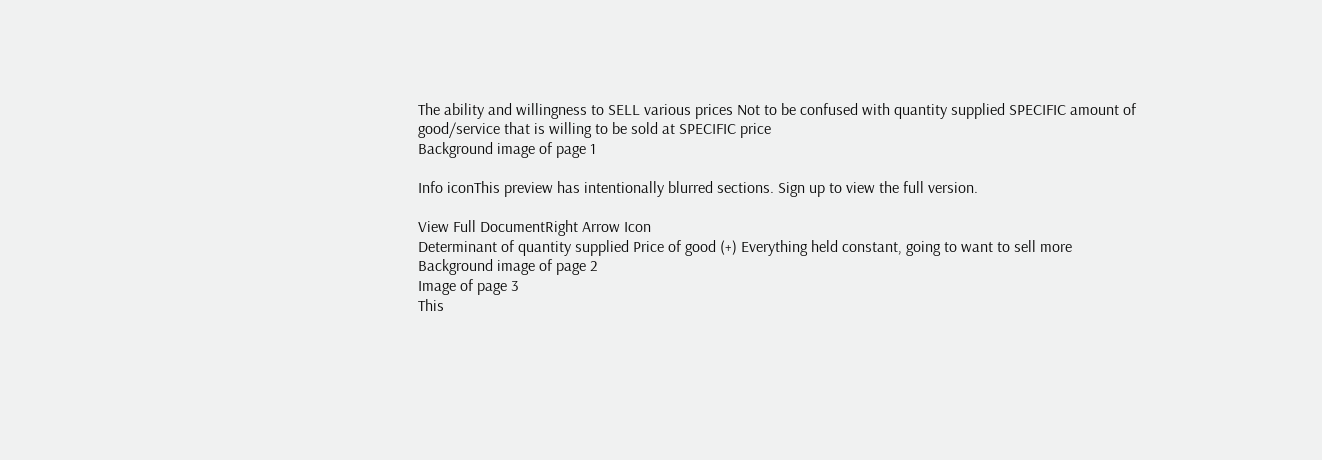The ability and willingness to SELL various prices Not to be confused with quantity supplied SPECIFIC amount of good/service that is willing to be sold at SPECIFIC price
Background image of page 1

Info iconThis preview has intentionally blurred sections. Sign up to view the full version.

View Full DocumentRight Arrow Icon
Determinant of quantity supplied Price of good (+) Everything held constant, going to want to sell more
Background image of page 2
Image of page 3
This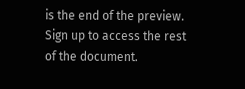is the end of the preview. Sign up to access the rest of the document.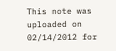This note was uploaded on 02/14/2012 for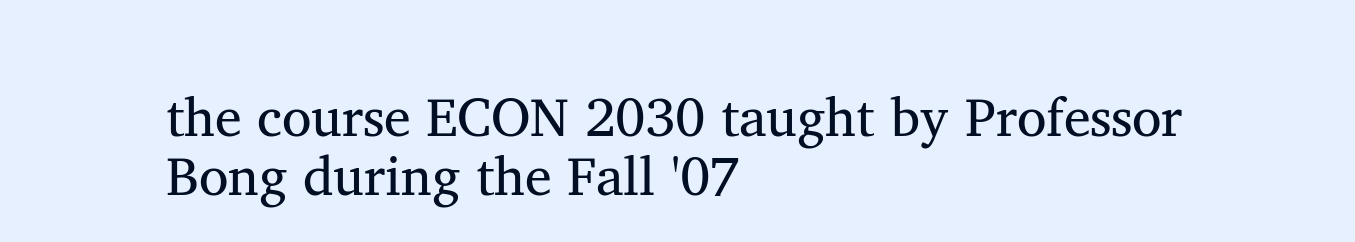the course ECON 2030 taught by Professor Bong during the Fall '07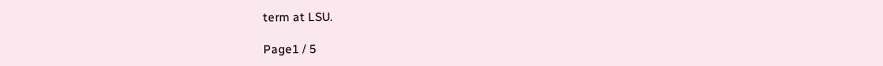term at LSU.

Page1 / 5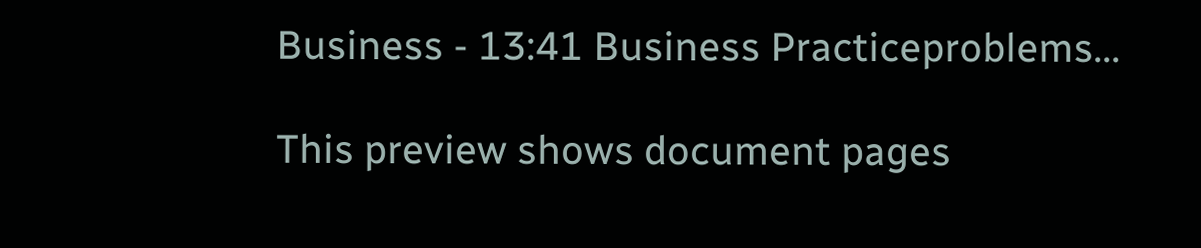Business - 13:41 Business Practiceproblems...

This preview shows document pages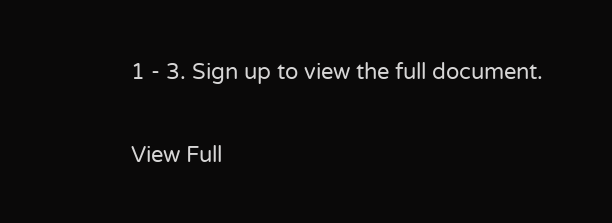1 - 3. Sign up to view the full document.

View Full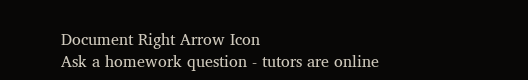Document Right Arrow Icon
Ask a homework question - tutors are online